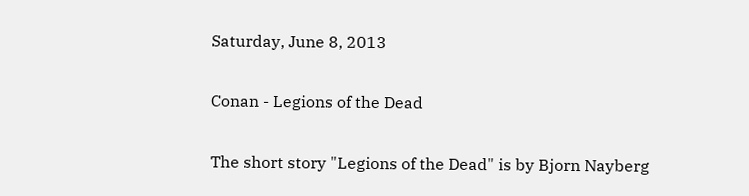Saturday, June 8, 2013

Conan - Legions of the Dead

The short story "Legions of the Dead" is by Bjorn Nayberg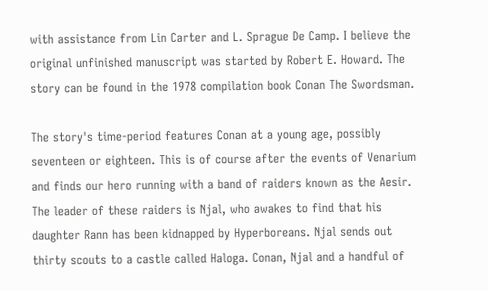with assistance from Lin Carter and L. Sprague De Camp. I believe the original unfinished manuscript was started by Robert E. Howard. The story can be found in the 1978 compilation book Conan The Swordsman.

The story's time-period features Conan at a young age, possibly seventeen or eighteen. This is of course after the events of Venarium and finds our hero running with a band of raiders known as the Aesir. The leader of these raiders is Njal, who awakes to find that his daughter Rann has been kidnapped by Hyperboreans. Njal sends out thirty scouts to a castle called Haloga. Conan, Njal and a handful of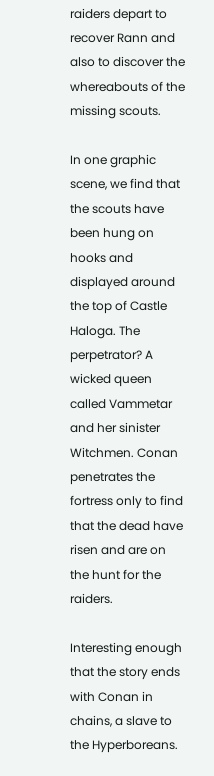raiders depart to recover Rann and also to discover the whereabouts of the missing scouts.

In one graphic scene, we find that the scouts have been hung on hooks and displayed around the top of Castle Haloga. The perpetrator? A wicked queen called Vammetar and her sinister Witchmen. Conan penetrates the fortress only to find that the dead have risen and are on the hunt for the raiders.

Interesting enough that the story ends with Conan in chains, a slave to the Hyperboreans.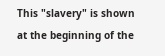This "slavery" is shown at the beginning of the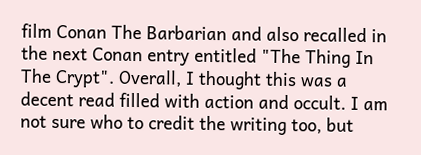film Conan The Barbarian and also recalled in the next Conan entry entitled "The Thing In The Crypt". Overall, I thought this was a decent read filled with action and occult. I am not sure who to credit the writing too, but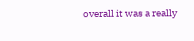overall it was a really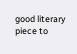good literary piece to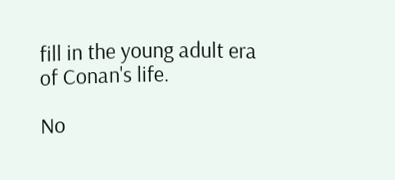fill in the young adult era of Conan's life.

No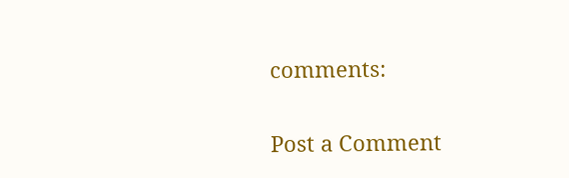comments:

Post a Comment